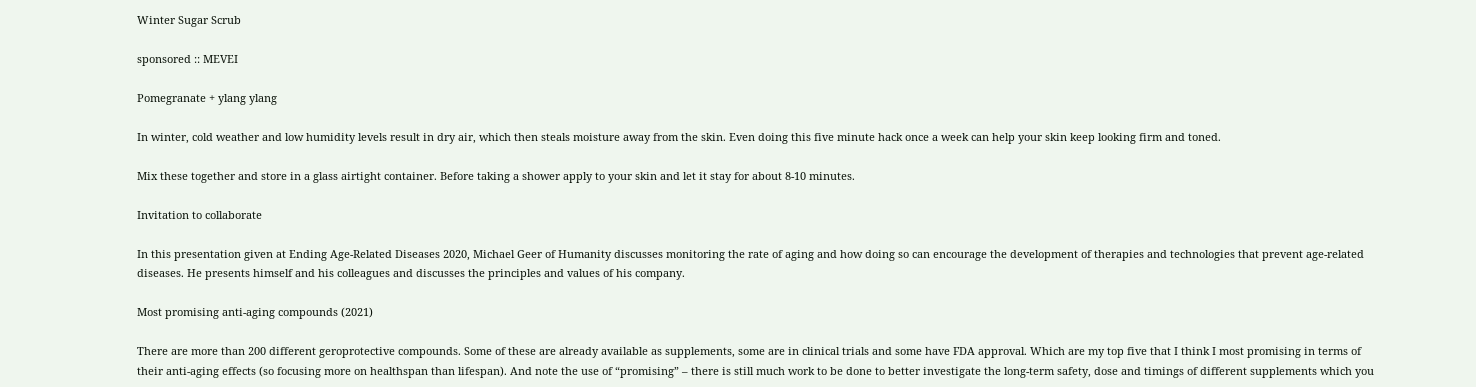Winter Sugar Scrub

sponsored :: MEVEI

Pomegranate + ylang ylang

In winter, cold weather and low humidity levels result in dry air, which then steals moisture away from the skin. Even doing this five minute hack once a week can help your skin keep looking firm and toned.

Mix these together and store in a glass airtight container. Before taking a shower apply to your skin and let it stay for about 8-10 minutes.

Invitation to collaborate

In this presentation given at Ending Age-Related Diseases 2020, Michael Geer of Humanity discusses monitoring the rate of aging and how doing so can encourage the development of therapies and technologies that prevent age-related diseases. He presents himself and his colleagues and discusses the principles and values of his company.

Most promising anti-aging compounds (2021)

There are more than 200 different geroprotective compounds. Some of these are already available as supplements, some are in clinical trials and some have FDA approval. Which are my top five that I think I most promising in terms of their anti-aging effects (so focusing more on healthspan than lifespan). And note the use of “promising” – there is still much work to be done to better investigate the long-term safety, dose and timings of different supplements which you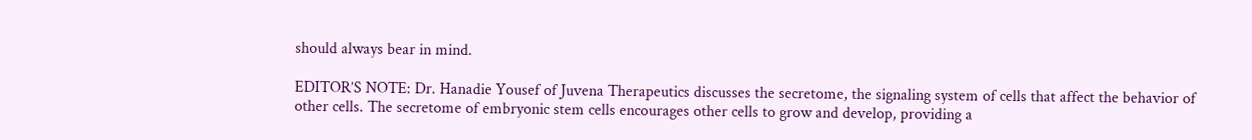should always bear in mind.

EDITOR’S NOTE: Dr. Hanadie Yousef of Juvena Therapeutics discusses the secretome, the signaling system of cells that affect the behavior of other cells. The secretome of embryonic stem cells encourages other cells to grow and develop, providing a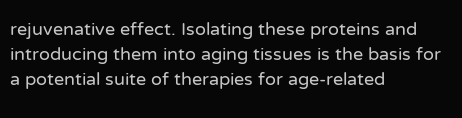rejuvenative effect. Isolating these proteins and introducing them into aging tissues is the basis for a potential suite of therapies for age-related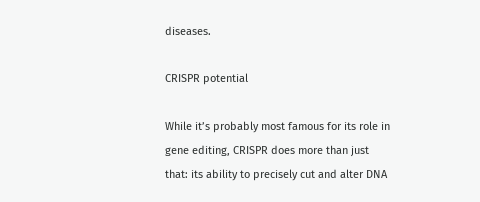diseases.

CRISPR potential

While it’s probably most famous for its role in gene editing, CRISPR does more than just that: its ability to precisely cut and alter DNA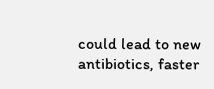could lead to new antibiotics, faster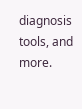diagnosis tools, and more.